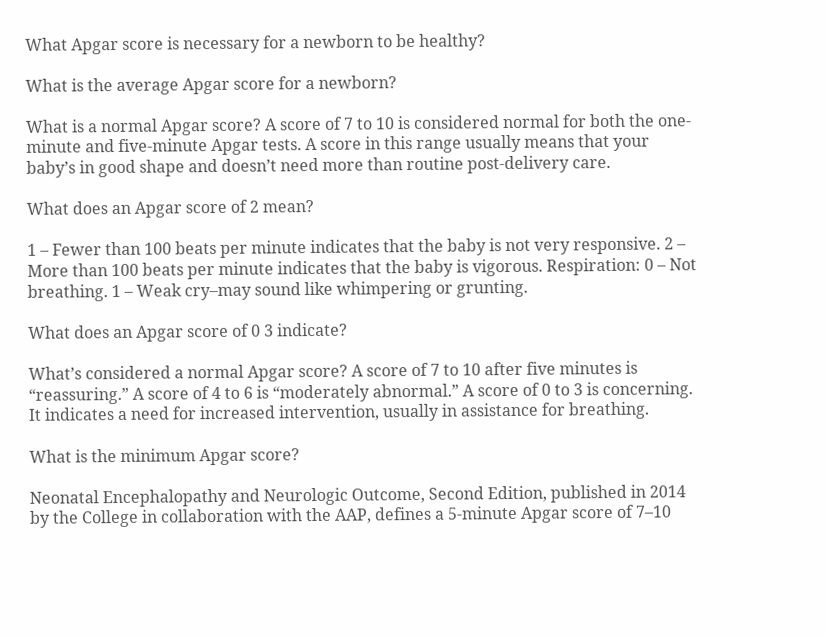What Apgar score is necessary for a newborn to be healthy?

What is the average Apgar score for a newborn?

What is a normal Apgar score? A score of 7 to 10 is considered normal for both the one-minute and five-minute Apgar tests. A score in this range usually means that your baby’s in good shape and doesn’t need more than routine post-delivery care.

What does an Apgar score of 2 mean?

1 – Fewer than 100 beats per minute indicates that the baby is not very responsive. 2 – More than 100 beats per minute indicates that the baby is vigorous. Respiration: 0 – Not breathing. 1 – Weak cry–may sound like whimpering or grunting.

What does an Apgar score of 0 3 indicate?

What’s considered a normal Apgar score? A score of 7 to 10 after five minutes is “reassuring.” A score of 4 to 6 is “moderately abnormal.” A score of 0 to 3 is concerning. It indicates a need for increased intervention, usually in assistance for breathing.

What is the minimum Apgar score?

Neonatal Encephalopathy and Neurologic Outcome, Second Edition, published in 2014 by the College in collaboration with the AAP, defines a 5-minute Apgar score of 7–10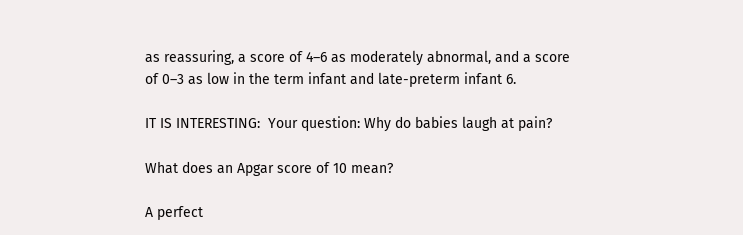as reassuring, a score of 4–6 as moderately abnormal, and a score of 0–3 as low in the term infant and late-preterm infant 6.

IT IS INTERESTING:  Your question: Why do babies laugh at pain?

What does an Apgar score of 10 mean?

A perfect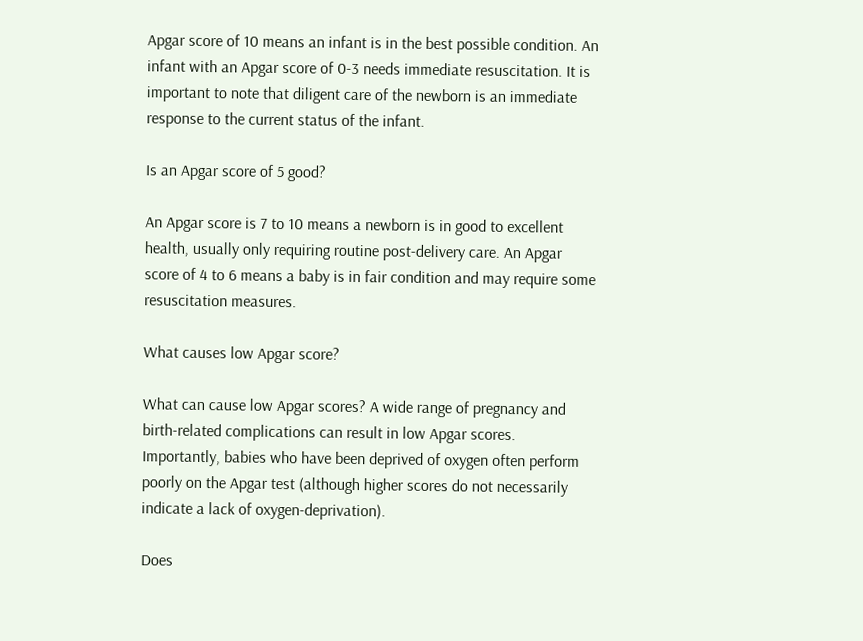Apgar score of 10 means an infant is in the best possible condition. An infant with an Apgar score of 0-3 needs immediate resuscitation. It is important to note that diligent care of the newborn is an immediate response to the current status of the infant.

Is an Apgar score of 5 good?

An Apgar score is 7 to 10 means a newborn is in good to excellent health, usually only requiring routine post-delivery care. An Apgar score of 4 to 6 means a baby is in fair condition and may require some resuscitation measures.

What causes low Apgar score?

What can cause low Apgar scores? A wide range of pregnancy and birth-related complications can result in low Apgar scores. Importantly, babies who have been deprived of oxygen often perform poorly on the Apgar test (although higher scores do not necessarily indicate a lack of oxygen-deprivation).

Does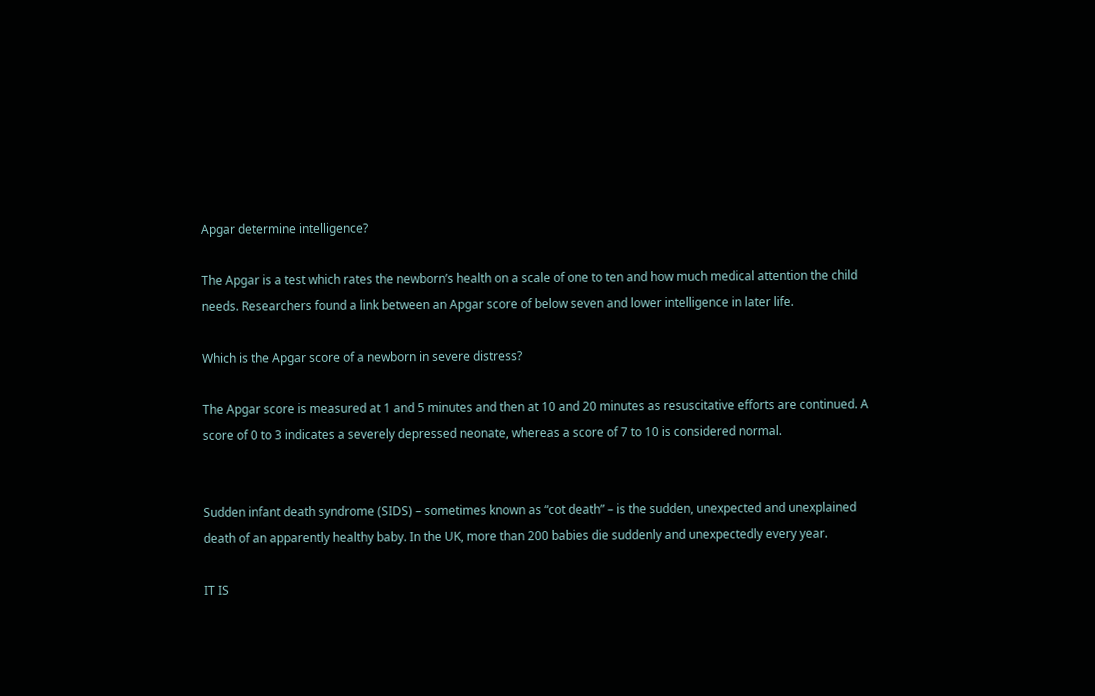Apgar determine intelligence?

The Apgar is a test which rates the newborn’s health on a scale of one to ten and how much medical attention the child needs. Researchers found a link between an Apgar score of below seven and lower intelligence in later life.

Which is the Apgar score of a newborn in severe distress?

The Apgar score is measured at 1 and 5 minutes and then at 10 and 20 minutes as resuscitative efforts are continued. A score of 0 to 3 indicates a severely depressed neonate, whereas a score of 7 to 10 is considered normal.


Sudden infant death syndrome (SIDS) – sometimes known as “cot death” – is the sudden, unexpected and unexplained death of an apparently healthy baby. In the UK, more than 200 babies die suddenly and unexpectedly every year.

IT IS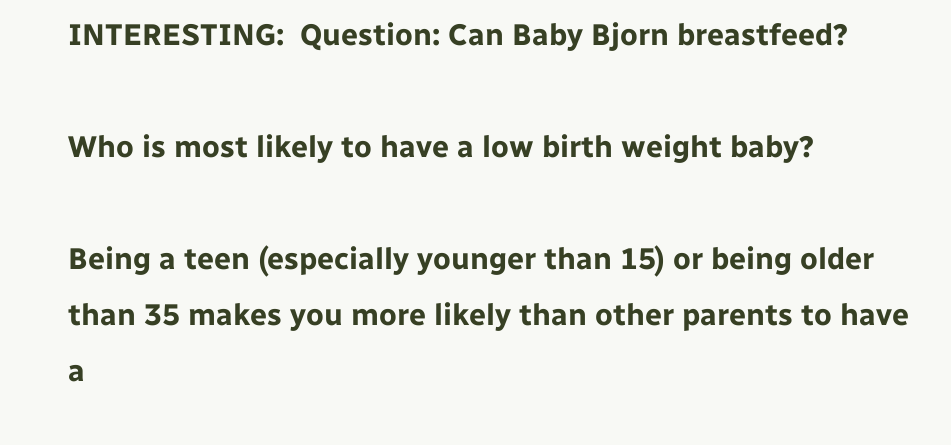INTERESTING:  Question: Can Baby Bjorn breastfeed?

Who is most likely to have a low birth weight baby?

Being a teen (especially younger than 15) or being older than 35 makes you more likely than other parents to have a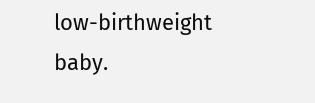low-birthweight baby.